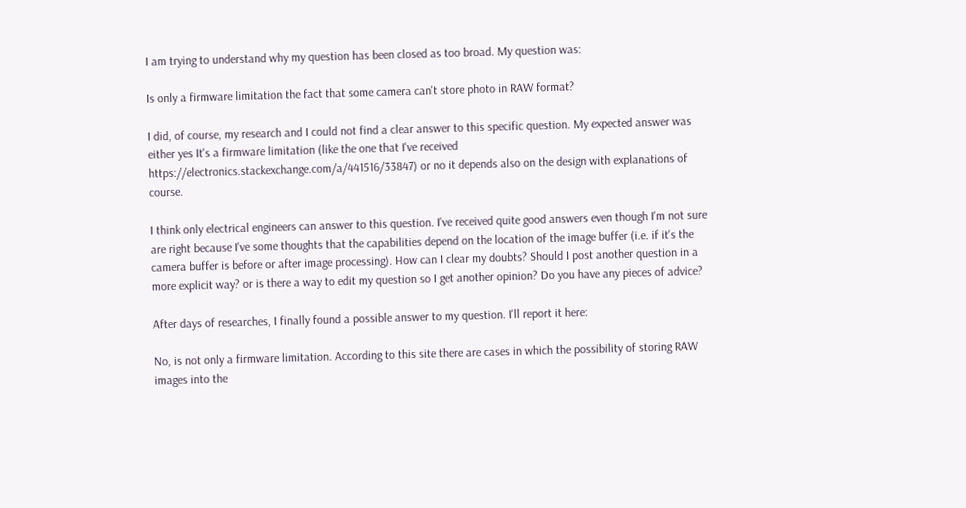I am trying to understand why my question has been closed as too broad. My question was:

Is only a firmware limitation the fact that some camera can't store photo in RAW format?

I did, of course, my research and I could not find a clear answer to this specific question. My expected answer was either yes It's a firmware limitation (like the one that I've received https://electronics.stackexchange.com/a/441516/33847) or no it depends also on the design with explanations of course.

I think only electrical engineers can answer to this question. I've received quite good answers even though I'm not sure are right because I've some thoughts that the capabilities depend on the location of the image buffer (i.e. if it's the camera buffer is before or after image processing). How can I clear my doubts? Should I post another question in a more explicit way? or is there a way to edit my question so I get another opinion? Do you have any pieces of advice?

After days of researches, I finally found a possible answer to my question. I'll report it here:

No, is not only a firmware limitation. According to this site there are cases in which the possibility of storing RAW images into the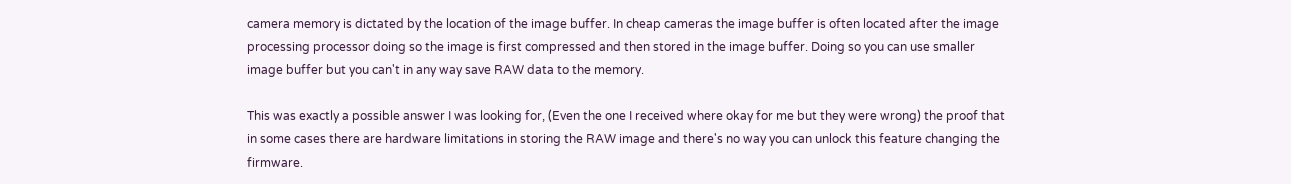camera memory is dictated by the location of the image buffer. In cheap cameras the image buffer is often located after the image processing processor doing so the image is first compressed and then stored in the image buffer. Doing so you can use smaller image buffer but you can't in any way save RAW data to the memory.

This was exactly a possible answer I was looking for, (Even the one I received where okay for me but they were wrong) the proof that in some cases there are hardware limitations in storing the RAW image and there's no way you can unlock this feature changing the firmware.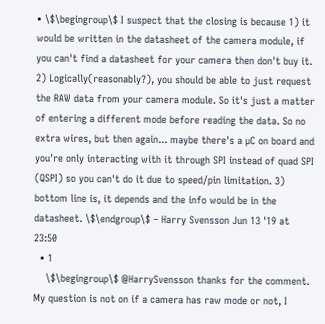• \$\begingroup\$ I suspect that the closing is because 1) it would be written in the datasheet of the camera module, if you can't find a datasheet for your camera then don't buy it. 2) Logically(reasonably?), you should be able to just request the RAW data from your camera module. So it's just a matter of entering a different mode before reading the data. So no extra wires, but then again... maybe there's a µC on board and you're only interacting with it through SPI instead of quad SPI (QSPI) so you can't do it due to speed/pin limitation. 3) bottom line is, it depends and the info would be in the datasheet. \$\endgroup\$ – Harry Svensson Jun 13 '19 at 23:50
  • 1
    \$\begingroup\$ @HarrySvensson thanks for the comment. My question is not on if a camera has raw mode or not, I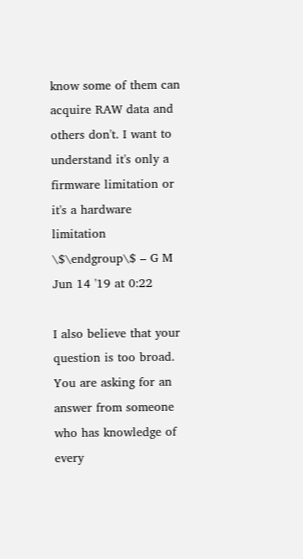know some of them can acquire RAW data and others don't. I want to understand it's only a firmware limitation or it's a hardware limitation \$\endgroup\$ – G M Jun 14 '19 at 0:22

I also believe that your question is too broad. You are asking for an answer from someone who has knowledge of every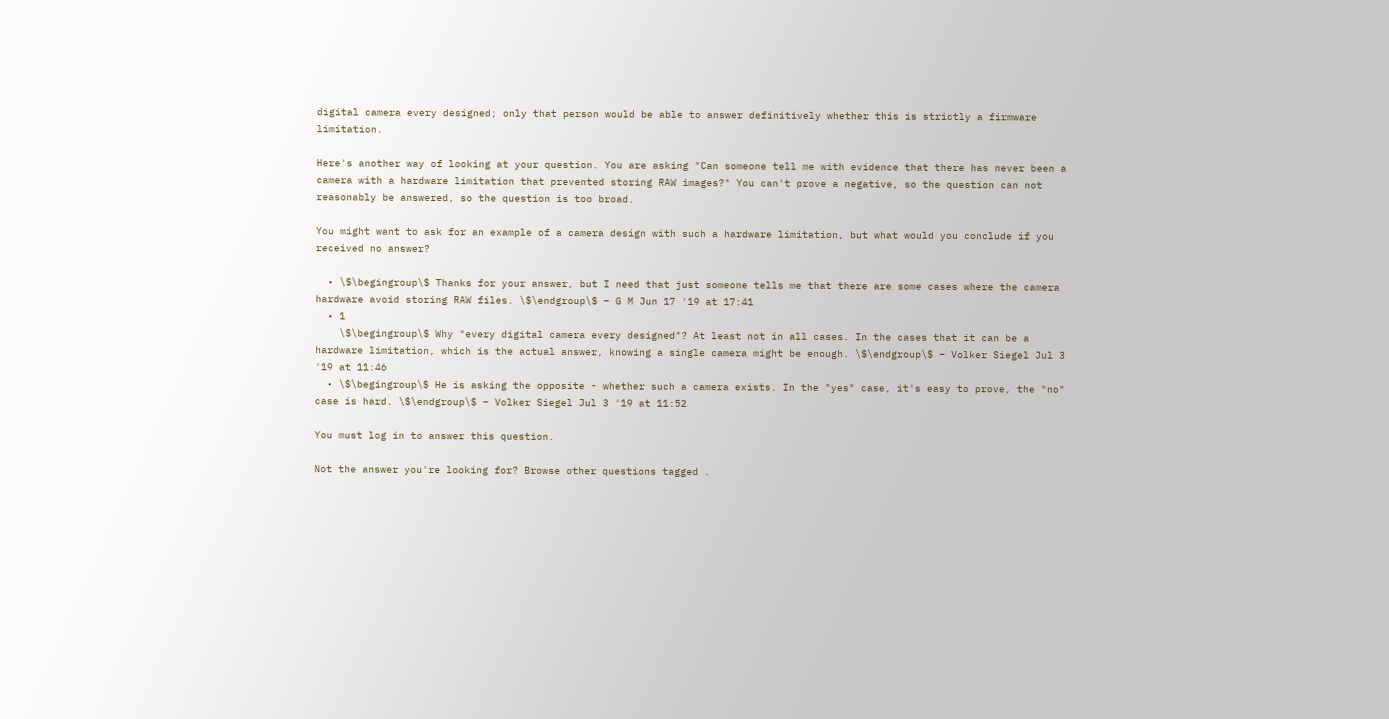digital camera every designed; only that person would be able to answer definitively whether this is strictly a firmware limitation.

Here's another way of looking at your question. You are asking "Can someone tell me with evidence that there has never been a camera with a hardware limitation that prevented storing RAW images?" You can't prove a negative, so the question can not reasonably be answered, so the question is too broad.

You might want to ask for an example of a camera design with such a hardware limitation, but what would you conclude if you received no answer?

  • \$\begingroup\$ Thanks for your answer, but I need that just someone tells me that there are some cases where the camera hardware avoid storing RAW files. \$\endgroup\$ – G M Jun 17 '19 at 17:41
  • 1
    \$\begingroup\$ Why "every digital camera every designed"? At least not in all cases. In the cases that it can be a hardware limitation, which is the actual answer, knowing a single camera might be enough. \$\endgroup\$ – Volker Siegel Jul 3 '19 at 11:46
  • \$\begingroup\$ He is asking the opposite - whether such a camera exists. In the "yes" case, it's easy to prove, the "no" case is hard. \$\endgroup\$ – Volker Siegel Jul 3 '19 at 11:52

You must log in to answer this question.

Not the answer you're looking for? Browse other questions tagged .